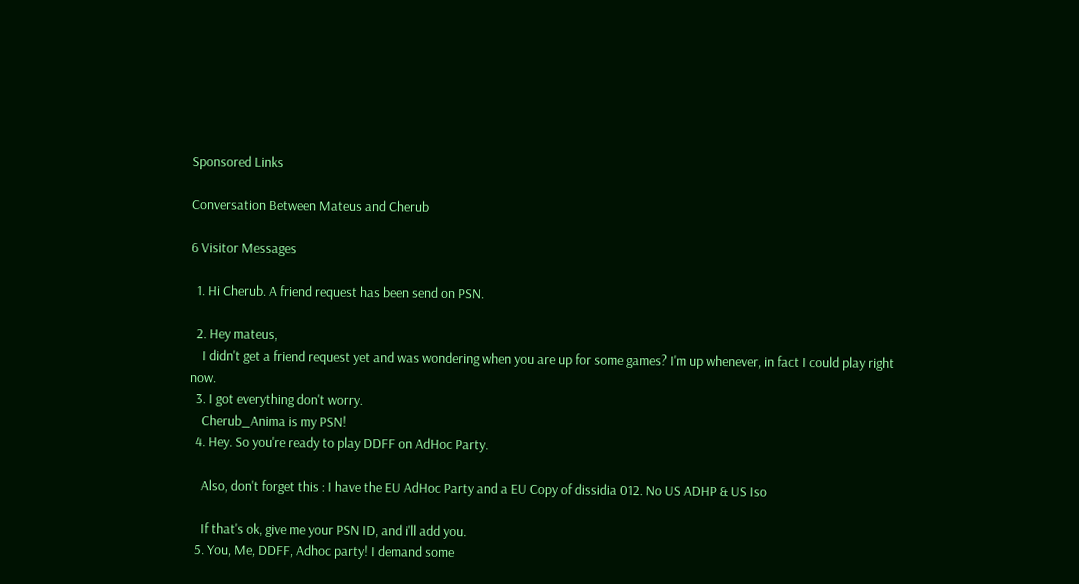Sponsored Links

Conversation Between Mateus and Cherub

6 Visitor Messages

  1. Hi Cherub. A friend request has been send on PSN.

  2. Hey mateus,
    I didn't get a friend request yet and was wondering when you are up for some games? I'm up whenever, in fact I could play right now.
  3. I got everything don't worry.
    Cherub_Anima is my PSN!
  4. Hey. So you're ready to play DDFF on AdHoc Party.

    Also, don't forget this : I have the EU AdHoc Party and a EU Copy of dissidia 012. No US ADHP & US Iso

    If that's ok, give me your PSN ID, and i'll add you.
  5. You, Me, DDFF, Adhoc party! I demand some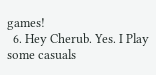games!
  6. Hey Cherub. Yes. I Play some casuals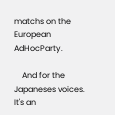matchs on the European AdHocParty.

    And for the Japaneses voices. It's an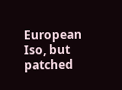European Iso, but patched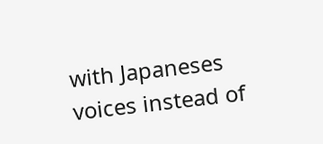with Japaneses voices instead of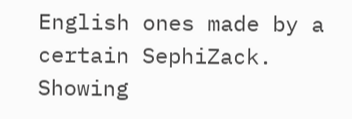English ones made by a certain SephiZack.
Showing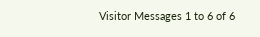Visitor Messages 1 to 6 of 6